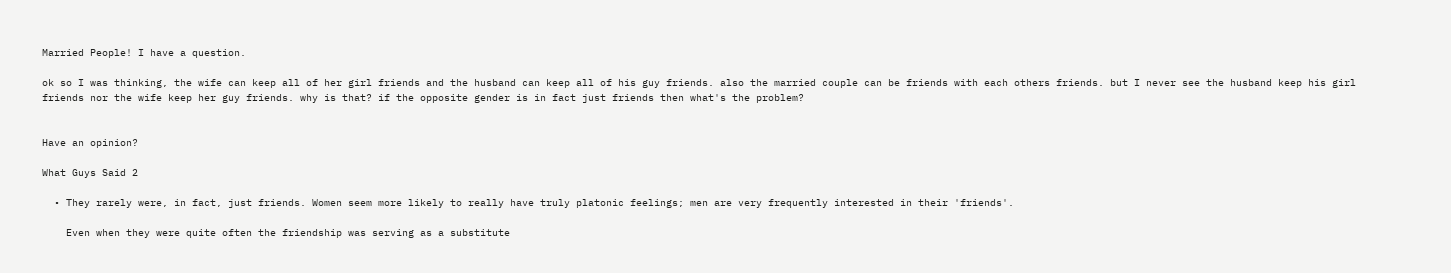Married People! I have a question.

ok so I was thinking, the wife can keep all of her girl friends and the husband can keep all of his guy friends. also the married couple can be friends with each others friends. but I never see the husband keep his girl friends nor the wife keep her guy friends. why is that? if the opposite gender is in fact just friends then what's the problem?


Have an opinion?

What Guys Said 2

  • They rarely were, in fact, just friends. Women seem more likely to really have truly platonic feelings; men are very frequently interested in their 'friends'.

    Even when they were quite often the friendship was serving as a substitute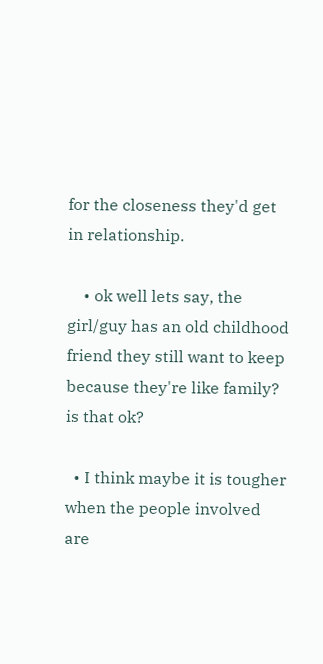for the closeness they'd get in relationship.

    • ok well lets say, the girl/guy has an old childhood friend they still want to keep because they're like family? is that ok?

  • I think maybe it is tougher when the people involved are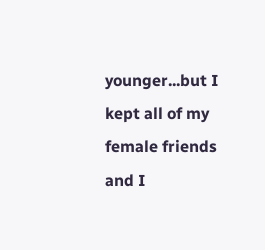younger...but I kept all of my female friends and I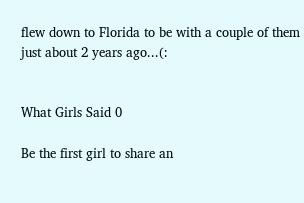flew down to Florida to be with a couple of them just about 2 years ago...(:


What Girls Said 0

Be the first girl to share an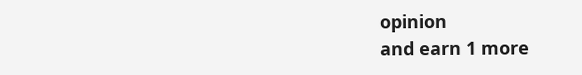opinion
and earn 1 more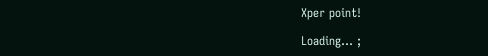Xper point!

Loading... ;